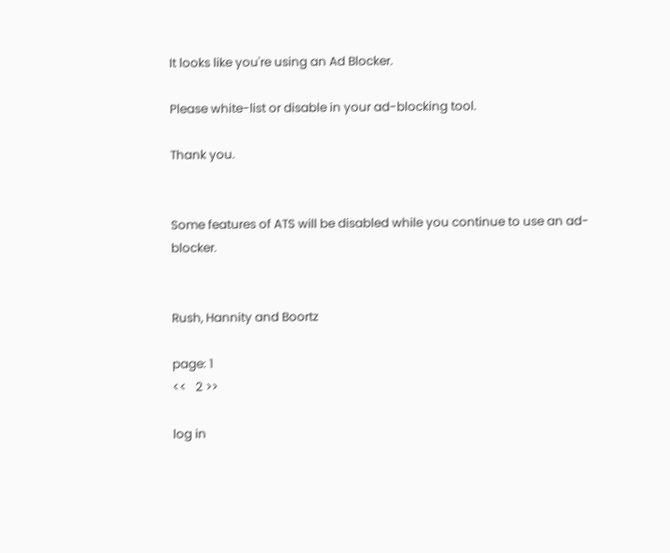It looks like you're using an Ad Blocker.

Please white-list or disable in your ad-blocking tool.

Thank you.


Some features of ATS will be disabled while you continue to use an ad-blocker.


Rush, Hannity and Boortz

page: 1
<<   2 >>

log in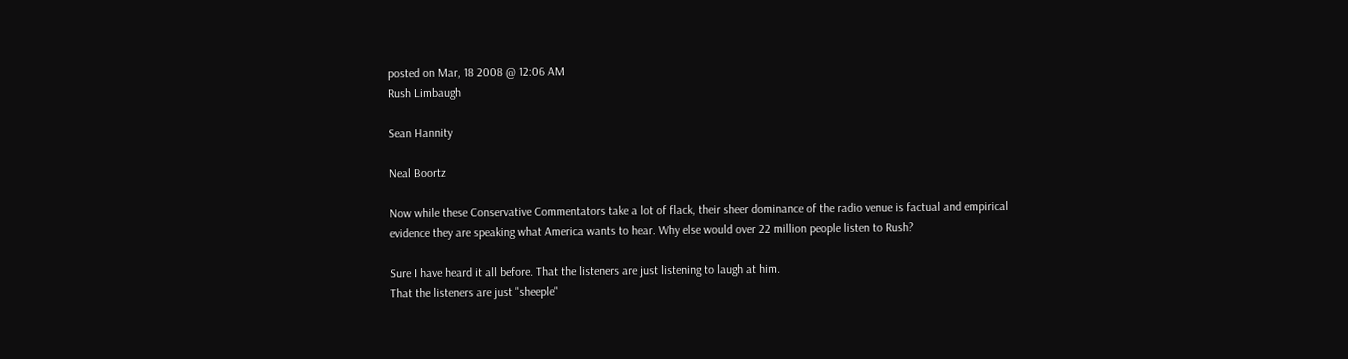posted on Mar, 18 2008 @ 12:06 AM
Rush Limbaugh

Sean Hannity

Neal Boortz

Now while these Conservative Commentators take a lot of flack, their sheer dominance of the radio venue is factual and empirical evidence they are speaking what America wants to hear. Why else would over 22 million people listen to Rush?

Sure I have heard it all before. That the listeners are just listening to laugh at him.
That the listeners are just "sheeple"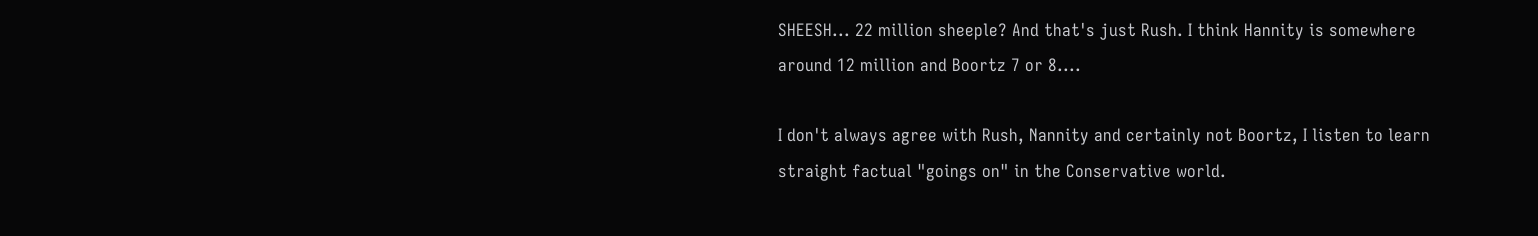SHEESH... 22 million sheeple? And that's just Rush. I think Hannity is somewhere around 12 million and Boortz 7 or 8....

I don't always agree with Rush, Nannity and certainly not Boortz, I listen to learn straight factual "goings on" in the Conservative world.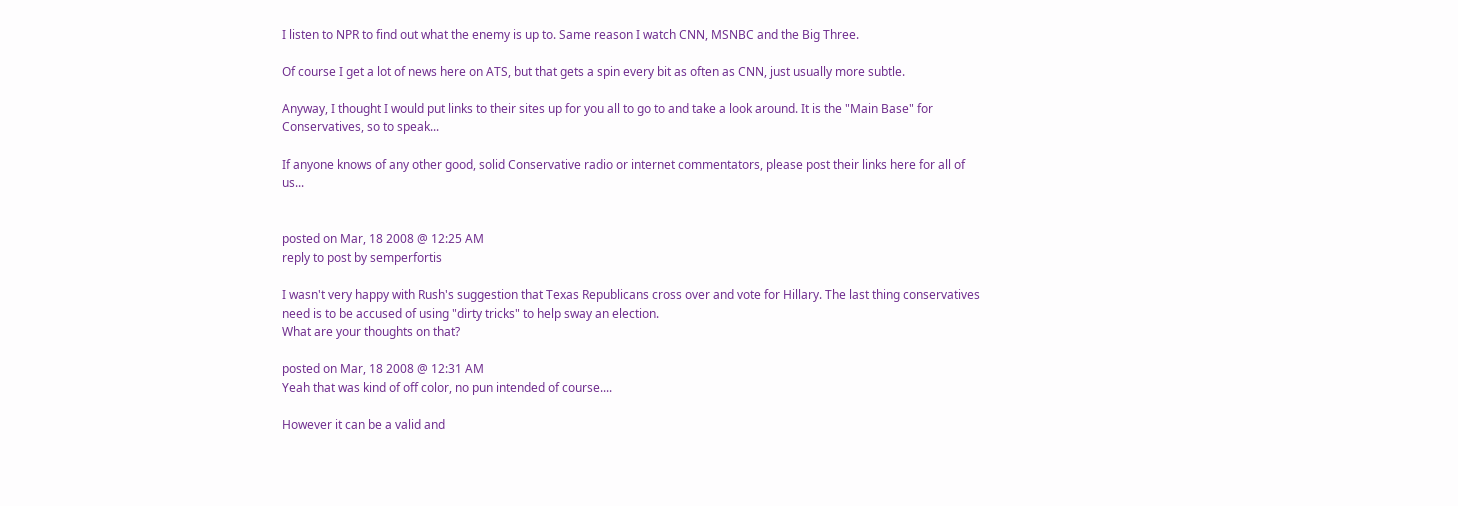I listen to NPR to find out what the enemy is up to. Same reason I watch CNN, MSNBC and the Big Three.

Of course I get a lot of news here on ATS, but that gets a spin every bit as often as CNN, just usually more subtle.

Anyway, I thought I would put links to their sites up for you all to go to and take a look around. It is the "Main Base" for Conservatives, so to speak...

If anyone knows of any other good, solid Conservative radio or internet commentators, please post their links here for all of us...


posted on Mar, 18 2008 @ 12:25 AM
reply to post by semperfortis

I wasn't very happy with Rush's suggestion that Texas Republicans cross over and vote for Hillary. The last thing conservatives need is to be accused of using "dirty tricks" to help sway an election.
What are your thoughts on that?

posted on Mar, 18 2008 @ 12:31 AM
Yeah that was kind of off color, no pun intended of course....

However it can be a valid and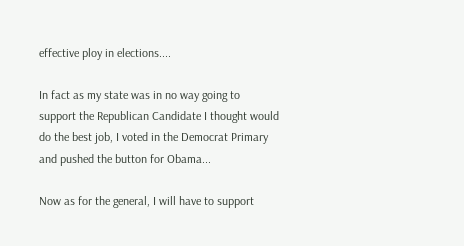effective ploy in elections....

In fact as my state was in no way going to support the Republican Candidate I thought would do the best job, I voted in the Democrat Primary and pushed the button for Obama...

Now as for the general, I will have to support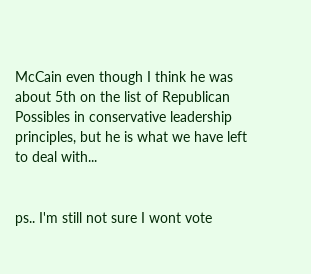McCain even though I think he was about 5th on the list of Republican Possibles in conservative leadership principles, but he is what we have left to deal with...


ps.. I'm still not sure I wont vote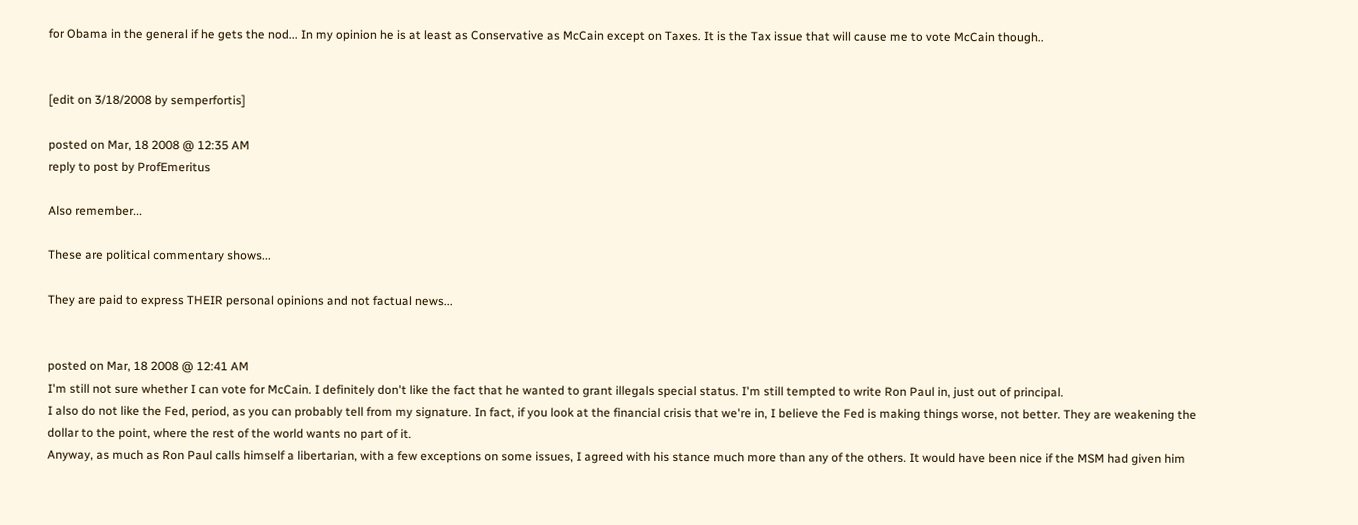for Obama in the general if he gets the nod... In my opinion he is at least as Conservative as McCain except on Taxes. It is the Tax issue that will cause me to vote McCain though..


[edit on 3/18/2008 by semperfortis]

posted on Mar, 18 2008 @ 12:35 AM
reply to post by ProfEmeritus

Also remember...

These are political commentary shows...

They are paid to express THEIR personal opinions and not factual news...


posted on Mar, 18 2008 @ 12:41 AM
I'm still not sure whether I can vote for McCain. I definitely don't like the fact that he wanted to grant illegals special status. I'm still tempted to write Ron Paul in, just out of principal.
I also do not like the Fed, period, as you can probably tell from my signature. In fact, if you look at the financial crisis that we're in, I believe the Fed is making things worse, not better. They are weakening the dollar to the point, where the rest of the world wants no part of it.
Anyway, as much as Ron Paul calls himself a libertarian, with a few exceptions on some issues, I agreed with his stance much more than any of the others. It would have been nice if the MSM had given him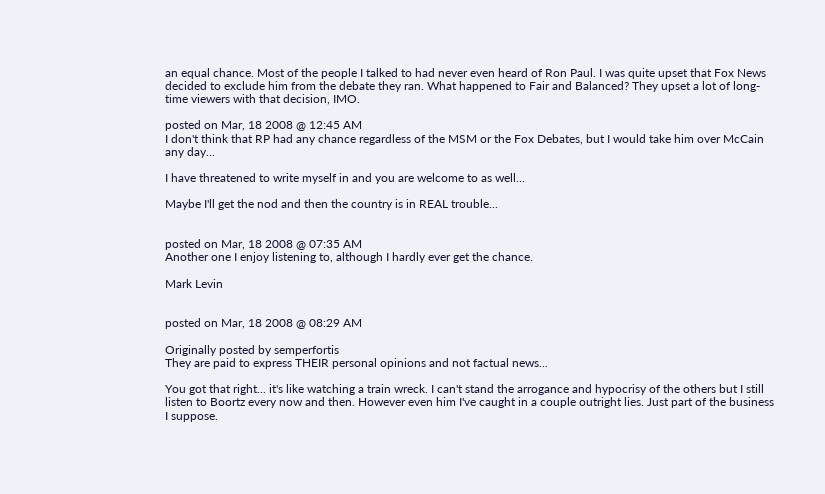an equal chance. Most of the people I talked to had never even heard of Ron Paul. I was quite upset that Fox News decided to exclude him from the debate they ran. What happened to Fair and Balanced? They upset a lot of long-time viewers with that decision, IMO.

posted on Mar, 18 2008 @ 12:45 AM
I don't think that RP had any chance regardless of the MSM or the Fox Debates, but I would take him over McCain any day...

I have threatened to write myself in and you are welcome to as well...

Maybe I'll get the nod and then the country is in REAL trouble...


posted on Mar, 18 2008 @ 07:35 AM
Another one I enjoy listening to, although I hardly ever get the chance.

Mark Levin


posted on Mar, 18 2008 @ 08:29 AM

Originally posted by semperfortis
They are paid to express THEIR personal opinions and not factual news...

You got that right... it's like watching a train wreck. I can't stand the arrogance and hypocrisy of the others but I still listen to Boortz every now and then. However even him I've caught in a couple outright lies. Just part of the business I suppose.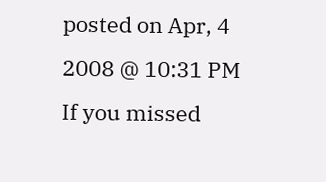posted on Apr, 4 2008 @ 10:31 PM
If you missed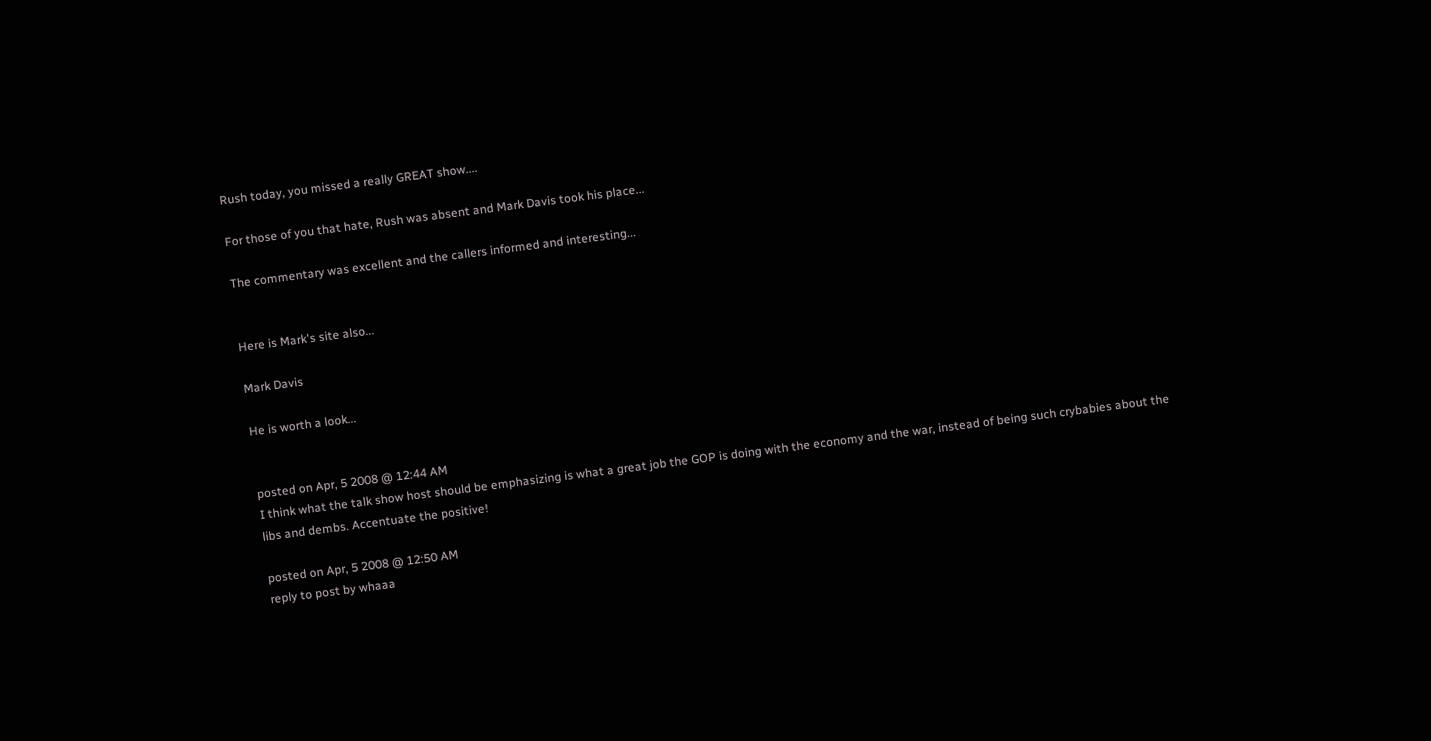Rush today, you missed a really GREAT show....

For those of you that hate, Rush was absent and Mark Davis took his place...

The commentary was excellent and the callers informed and interesting...


Here is Mark's site also...

Mark Davis

He is worth a look...


posted on Apr, 5 2008 @ 12:44 AM
I think what the talk show host should be emphasizing is what a great job the GOP is doing with the economy and the war, instead of being such crybabies about the libs and dembs. Accentuate the positive!

posted on Apr, 5 2008 @ 12:50 AM
reply to post by whaaa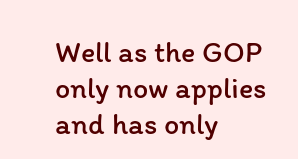Well as the GOP only now applies and has only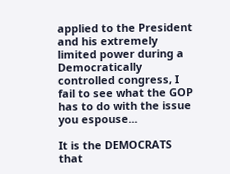applied to the President and his extremely limited power during a Democratically controlled congress, I fail to see what the GOP has to do with the issue you espouse...

It is the DEMOCRATS that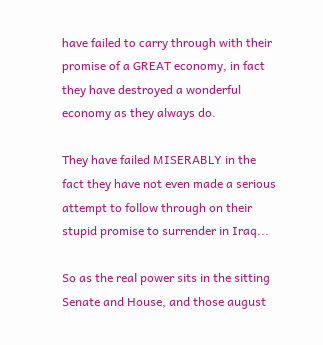have failed to carry through with their promise of a GREAT economy, in fact they have destroyed a wonderful economy as they always do.

They have failed MISERABLY in the fact they have not even made a serious attempt to follow through on their stupid promise to surrender in Iraq...

So as the real power sits in the sitting Senate and House, and those august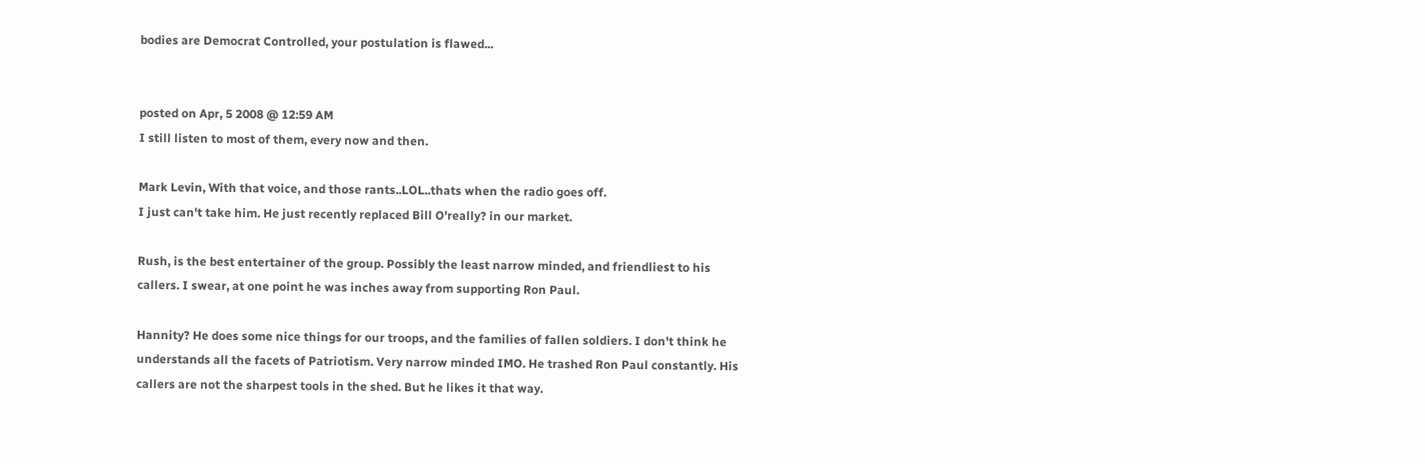bodies are Democrat Controlled, your postulation is flawed...


posted on Apr, 5 2008 @ 12:59 AM
I still listen to most of them, every now and then.

Mark Levin, With that voice, and those rants..LOL..thats when the radio goes off.
I just can't take him. He just recently replaced Bill O'really? in our market.

Rush, is the best entertainer of the group. Possibly the least narrow minded, and friendliest to his callers. I swear, at one point he was inches away from supporting Ron Paul.

Hannity? He does some nice things for our troops, and the families of fallen soldiers. I don't think he understands all the facets of Patriotism. Very narrow minded IMO. He trashed Ron Paul constantly. His callers are not the sharpest tools in the shed. But he likes it that way.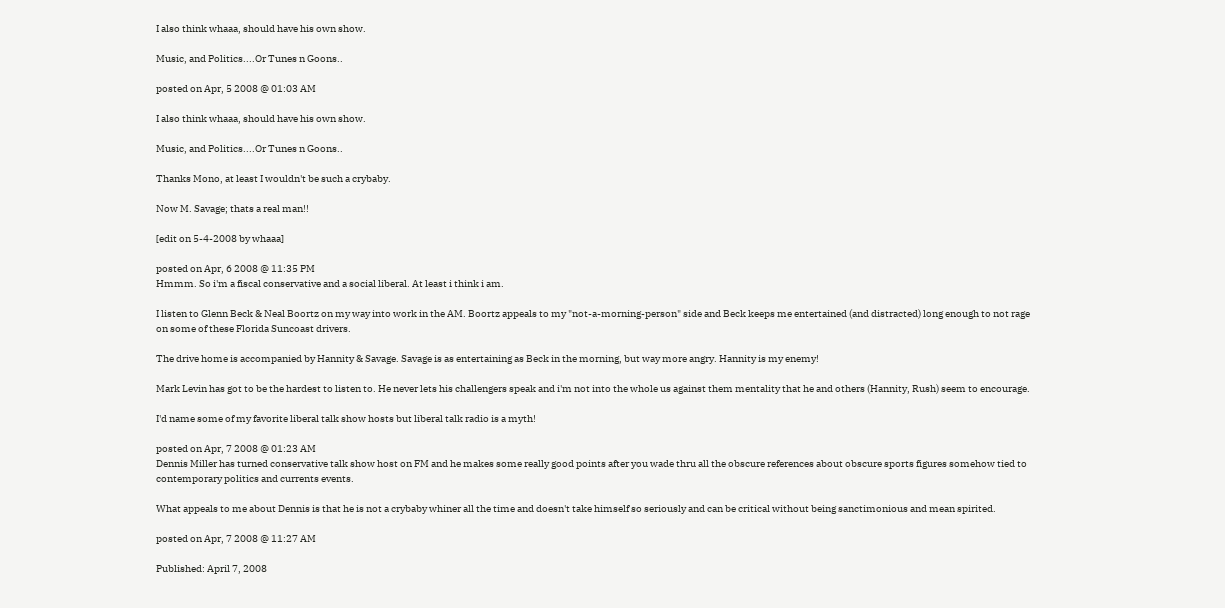I also think whaaa, should have his own show.

Music, and Politics....Or Tunes n Goons..

posted on Apr, 5 2008 @ 01:03 AM

I also think whaaa, should have his own show.

Music, and Politics....Or Tunes n Goons..

Thanks Mono, at least I wouldn't be such a crybaby.

Now M. Savage; thats a real man!!

[edit on 5-4-2008 by whaaa]

posted on Apr, 6 2008 @ 11:35 PM
Hmmm. So i'm a fiscal conservative and a social liberal. At least i think i am.

I listen to Glenn Beck & Neal Boortz on my way into work in the AM. Boortz appeals to my "not-a-morning-person" side and Beck keeps me entertained (and distracted) long enough to not rage on some of these Florida Suncoast drivers.

The drive home is accompanied by Hannity & Savage. Savage is as entertaining as Beck in the morning, but way more angry. Hannity is my enemy!

Mark Levin has got to be the hardest to listen to. He never lets his challengers speak and i'm not into the whole us against them mentality that he and others (Hannity, Rush) seem to encourage.

I'd name some of my favorite liberal talk show hosts but liberal talk radio is a myth!

posted on Apr, 7 2008 @ 01:23 AM
Dennis Miller has turned conservative talk show host on FM and he makes some really good points after you wade thru all the obscure references about obscure sports figures somehow tied to contemporary politics and currents events.

What appeals to me about Dennis is that he is not a crybaby whiner all the time and doesn't take himself so seriously and can be critical without being sanctimonious and mean spirited.

posted on Apr, 7 2008 @ 11:27 AM

Published: April 7, 2008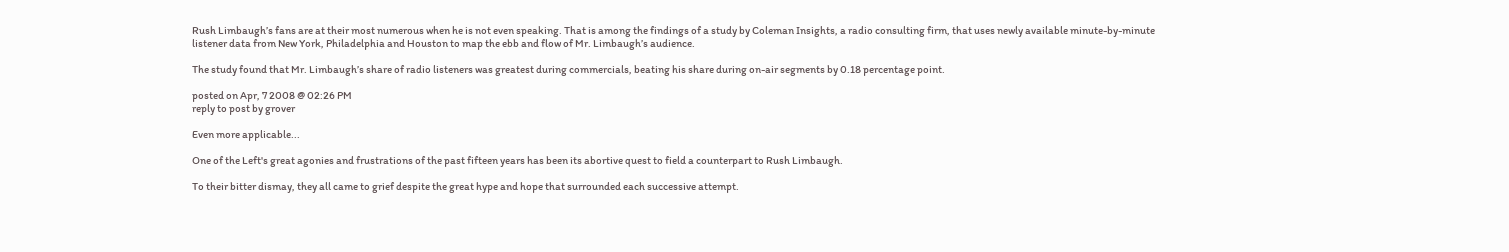Rush Limbaugh’s fans are at their most numerous when he is not even speaking. That is among the findings of a study by Coleman Insights, a radio consulting firm, that uses newly available minute-by-minute listener data from New York, Philadelphia and Houston to map the ebb and flow of Mr. Limbaugh’s audience.

The study found that Mr. Limbaugh’s share of radio listeners was greatest during commercials, beating his share during on-air segments by 0.18 percentage point.

posted on Apr, 7 2008 @ 02:26 PM
reply to post by grover

Even more applicable...

One of the Left's great agonies and frustrations of the past fifteen years has been its abortive quest to field a counterpart to Rush Limbaugh.

To their bitter dismay, they all came to grief despite the great hype and hope that surrounded each successive attempt.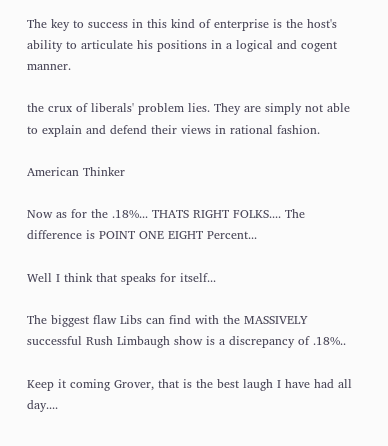The key to success in this kind of enterprise is the host's ability to articulate his positions in a logical and cogent manner.

the crux of liberals' problem lies. They are simply not able to explain and defend their views in rational fashion.

American Thinker

Now as for the .18%... THATS RIGHT FOLKS.... The difference is POINT ONE EIGHT Percent...

Well I think that speaks for itself...

The biggest flaw Libs can find with the MASSIVELY successful Rush Limbaugh show is a discrepancy of .18%..

Keep it coming Grover, that is the best laugh I have had all day....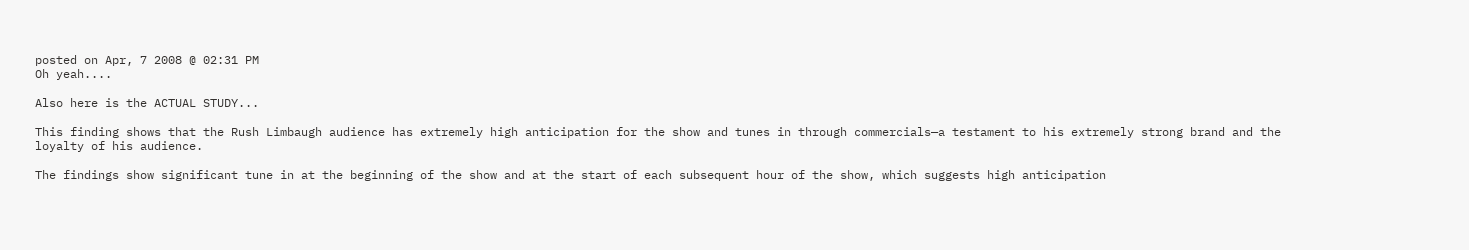posted on Apr, 7 2008 @ 02:31 PM
Oh yeah....

Also here is the ACTUAL STUDY...

This finding shows that the Rush Limbaugh audience has extremely high anticipation for the show and tunes in through commercials—a testament to his extremely strong brand and the loyalty of his audience.

The findings show significant tune in at the beginning of the show and at the start of each subsequent hour of the show, which suggests high anticipation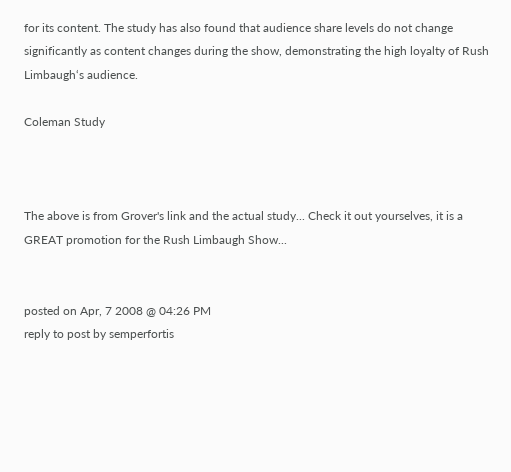for its content. The study has also found that audience share levels do not change significantly as content changes during the show, demonstrating the high loyalty of Rush Limbaugh‘s audience.

Coleman Study



The above is from Grover's link and the actual study... Check it out yourselves, it is a GREAT promotion for the Rush Limbaugh Show...


posted on Apr, 7 2008 @ 04:26 PM
reply to post by semperfortis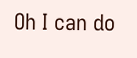Oh I can do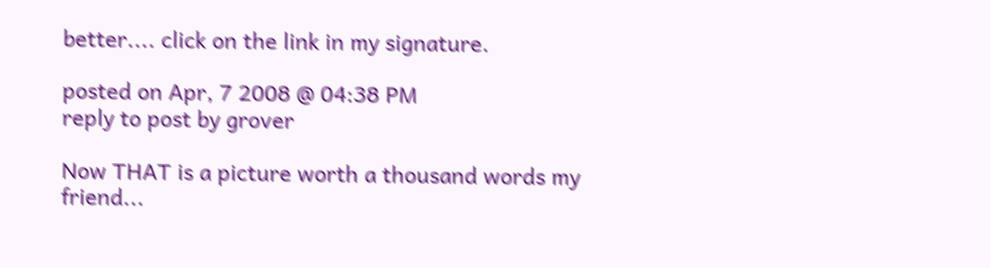better.... click on the link in my signature.

posted on Apr, 7 2008 @ 04:38 PM
reply to post by grover

Now THAT is a picture worth a thousand words my friend...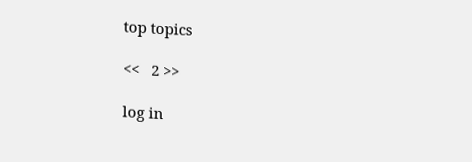top topics

<<   2 >>

log in